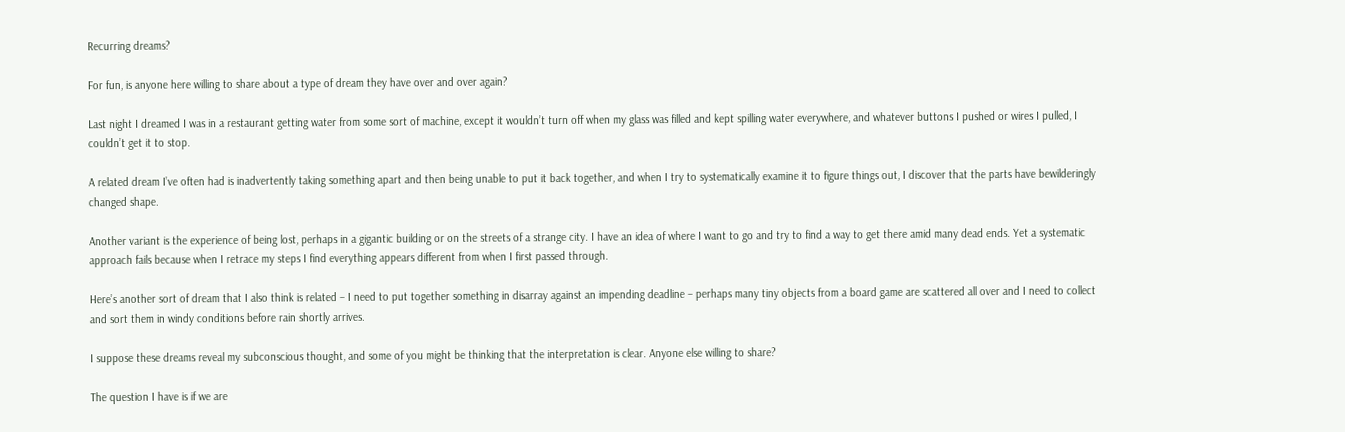Recurring dreams?

For fun, is anyone here willing to share about a type of dream they have over and over again?

Last night I dreamed I was in a restaurant getting water from some sort of machine, except it wouldn’t turn off when my glass was filled and kept spilling water everywhere, and whatever buttons I pushed or wires I pulled, I couldn’t get it to stop.

A related dream I’ve often had is inadvertently taking something apart and then being unable to put it back together, and when I try to systematically examine it to figure things out, I discover that the parts have bewilderingly changed shape.

Another variant is the experience of being lost, perhaps in a gigantic building or on the streets of a strange city. I have an idea of where I want to go and try to find a way to get there amid many dead ends. Yet a systematic approach fails because when I retrace my steps I find everything appears different from when I first passed through.

Here’s another sort of dream that I also think is related – I need to put together something in disarray against an impending deadline – perhaps many tiny objects from a board game are scattered all over and I need to collect and sort them in windy conditions before rain shortly arrives.

I suppose these dreams reveal my subconscious thought, and some of you might be thinking that the interpretation is clear. Anyone else willing to share?

The question I have is if we are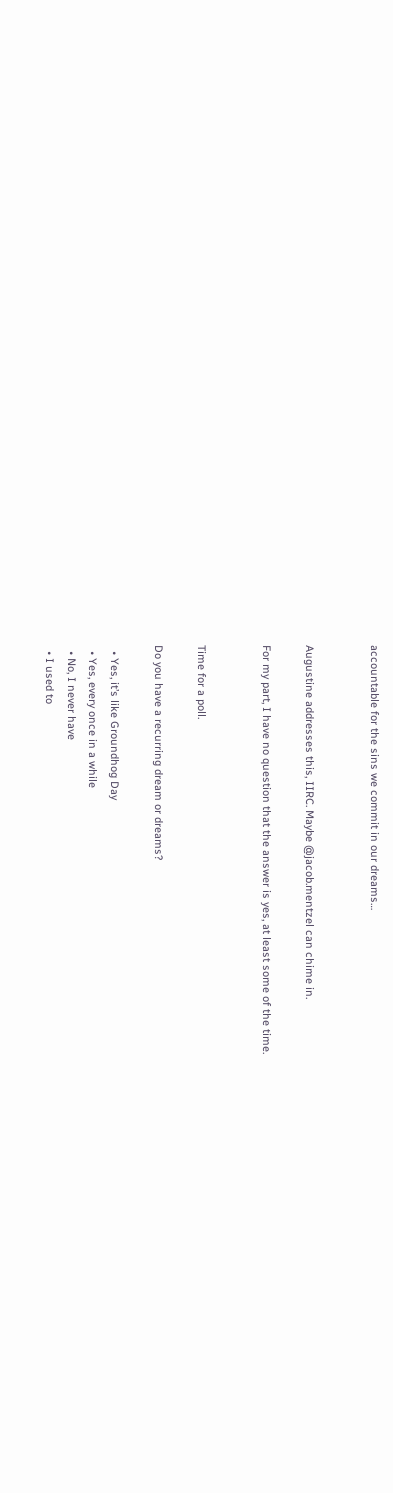accountable for the sins we commit in our dreams…


Augustine addresses this, IIRC. Maybe @jacob.mentzel can chime in.

For my part, I have no question that the answer is yes, at least some of the time.


Time for a poll.

Do you have a recurring dream or dreams?

  • Yes, it’s like Groundhog Day
  • Yes, every once in a while
  • No, I never have
  • I used to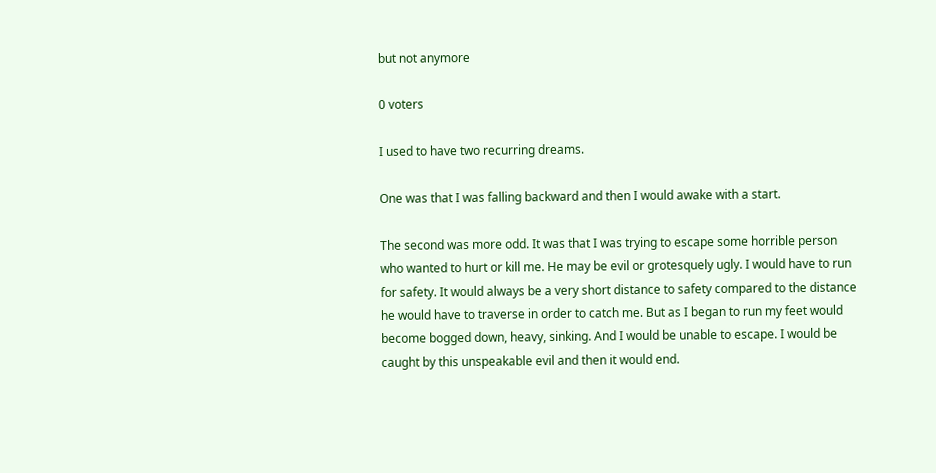but not anymore

0 voters

I used to have two recurring dreams.

One was that I was falling backward and then I would awake with a start.

The second was more odd. It was that I was trying to escape some horrible person who wanted to hurt or kill me. He may be evil or grotesquely ugly. I would have to run for safety. It would always be a very short distance to safety compared to the distance he would have to traverse in order to catch me. But as I began to run my feet would become bogged down, heavy, sinking. And I would be unable to escape. I would be caught by this unspeakable evil and then it would end.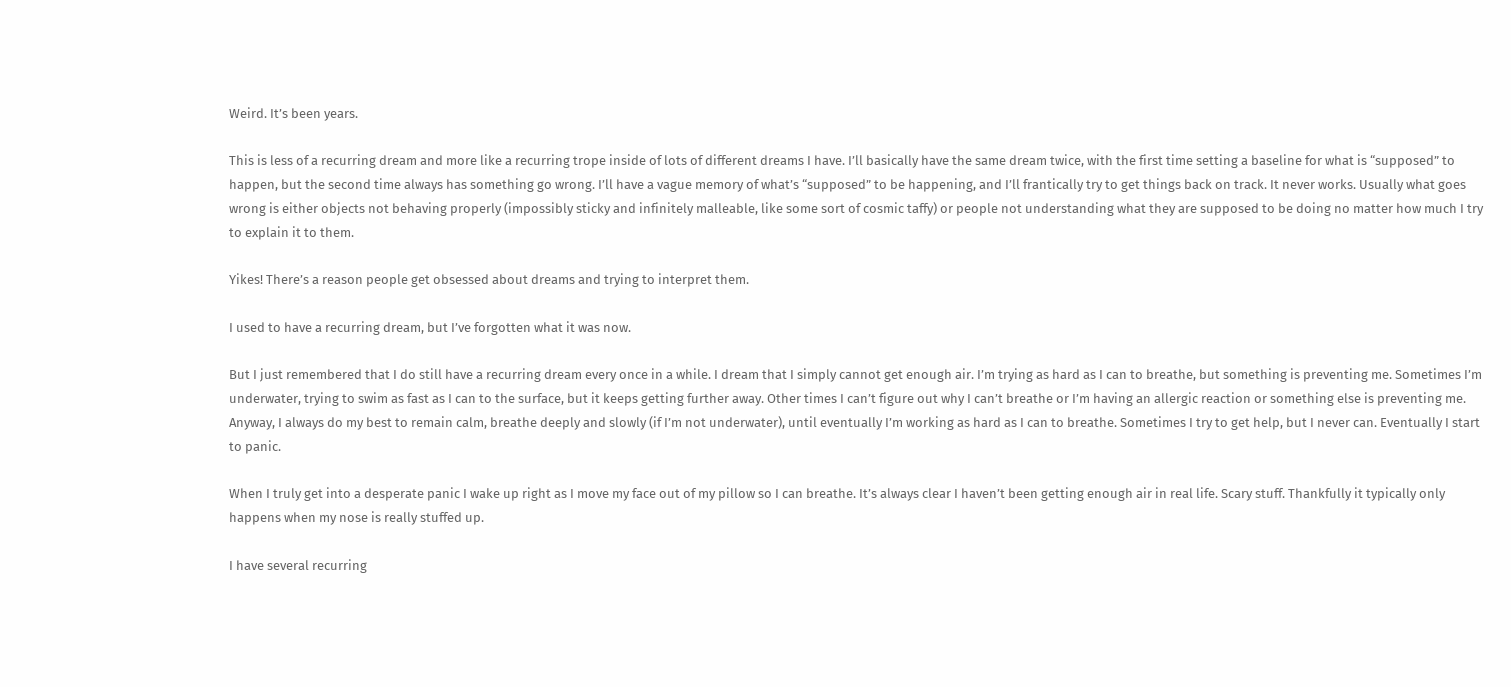Weird. It’s been years.

This is less of a recurring dream and more like a recurring trope inside of lots of different dreams I have. I’ll basically have the same dream twice, with the first time setting a baseline for what is “supposed” to happen, but the second time always has something go wrong. I’ll have a vague memory of what’s “supposed” to be happening, and I’ll frantically try to get things back on track. It never works. Usually what goes wrong is either objects not behaving properly (impossibly sticky and infinitely malleable, like some sort of cosmic taffy) or people not understanding what they are supposed to be doing no matter how much I try to explain it to them.

Yikes! There’s a reason people get obsessed about dreams and trying to interpret them.

I used to have a recurring dream, but I’ve forgotten what it was now.

But I just remembered that I do still have a recurring dream every once in a while. I dream that I simply cannot get enough air. I’m trying as hard as I can to breathe, but something is preventing me. Sometimes I’m underwater, trying to swim as fast as I can to the surface, but it keeps getting further away. Other times I can’t figure out why I can’t breathe or I’m having an allergic reaction or something else is preventing me. Anyway, I always do my best to remain calm, breathe deeply and slowly (if I’m not underwater), until eventually I’m working as hard as I can to breathe. Sometimes I try to get help, but I never can. Eventually I start to panic.

When I truly get into a desperate panic I wake up right as I move my face out of my pillow so I can breathe. It’s always clear I haven’t been getting enough air in real life. Scary stuff. Thankfully it typically only happens when my nose is really stuffed up.

I have several recurring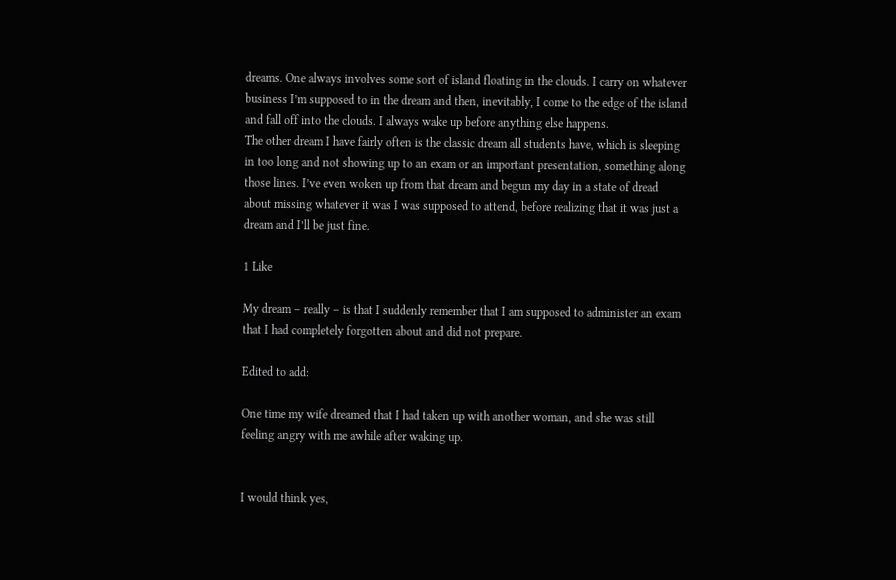dreams. One always involves some sort of island floating in the clouds. I carry on whatever business I’m supposed to in the dream and then, inevitably, I come to the edge of the island and fall off into the clouds. I always wake up before anything else happens.
The other dream I have fairly often is the classic dream all students have, which is sleeping in too long and not showing up to an exam or an important presentation, something along those lines. I’ve even woken up from that dream and begun my day in a state of dread about missing whatever it was I was supposed to attend, before realizing that it was just a dream and I’ll be just fine.

1 Like

My dream – really – is that I suddenly remember that I am supposed to administer an exam that I had completely forgotten about and did not prepare.

Edited to add:

One time my wife dreamed that I had taken up with another woman, and she was still feeling angry with me awhile after waking up.


I would think yes,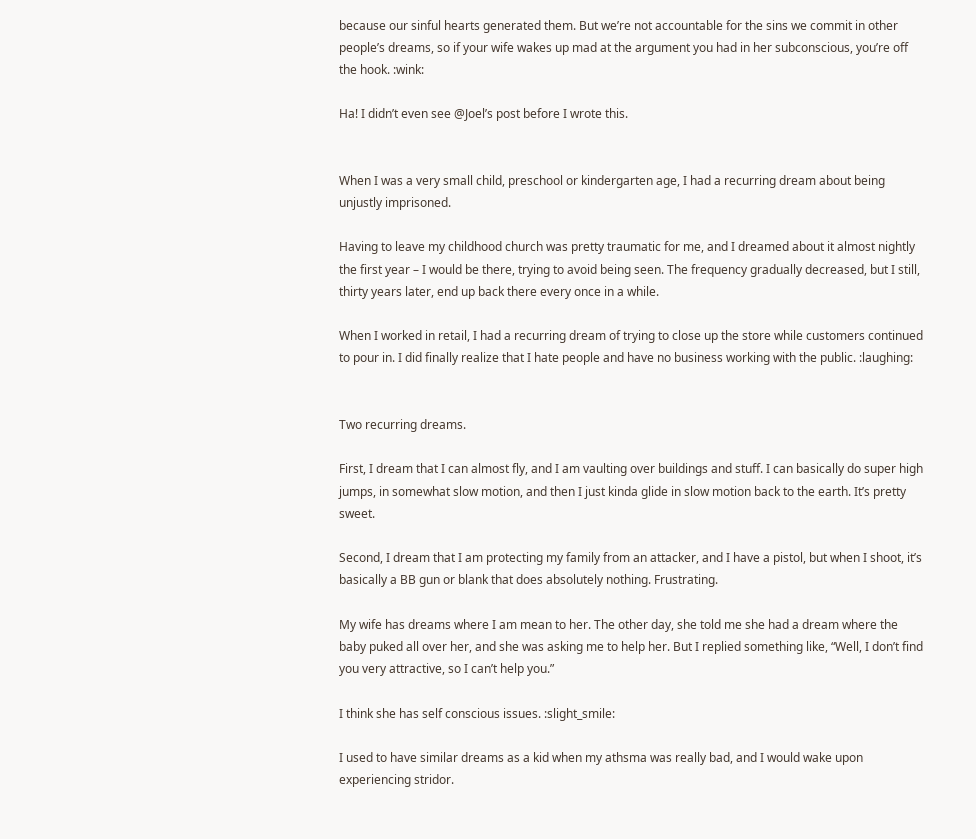because our sinful hearts generated them. But we’re not accountable for the sins we commit in other people’s dreams, so if your wife wakes up mad at the argument you had in her subconscious, you’re off the hook. :wink:

Ha! I didn’t even see @Joel’s post before I wrote this.


When I was a very small child, preschool or kindergarten age, I had a recurring dream about being unjustly imprisoned.

Having to leave my childhood church was pretty traumatic for me, and I dreamed about it almost nightly the first year – I would be there, trying to avoid being seen. The frequency gradually decreased, but I still, thirty years later, end up back there every once in a while.

When I worked in retail, I had a recurring dream of trying to close up the store while customers continued to pour in. I did finally realize that I hate people and have no business working with the public. :laughing:


Two recurring dreams.

First, I dream that I can almost fly, and I am vaulting over buildings and stuff. I can basically do super high jumps, in somewhat slow motion, and then I just kinda glide in slow motion back to the earth. It’s pretty sweet.

Second, I dream that I am protecting my family from an attacker, and I have a pistol, but when I shoot, it’s basically a BB gun or blank that does absolutely nothing. Frustrating.

My wife has dreams where I am mean to her. The other day, she told me she had a dream where the baby puked all over her, and she was asking me to help her. But I replied something like, “Well, I don’t find you very attractive, so I can’t help you.”

I think she has self conscious issues. :slight_smile:

I used to have similar dreams as a kid when my athsma was really bad, and I would wake upon experiencing stridor.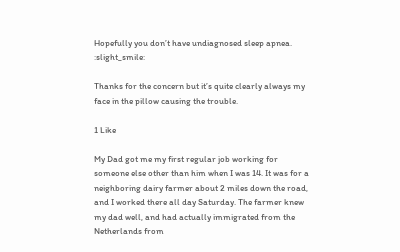Hopefully you don’t have undiagnosed sleep apnea. :slight_smile:

Thanks for the concern but it’s quite clearly always my face in the pillow causing the trouble.

1 Like

My Dad got me my first regular job working for someone else other than him when I was 14. It was for a neighboring dairy farmer about 2 miles down the road, and I worked there all day Saturday. The farmer knew my dad well, and had actually immigrated from the Netherlands from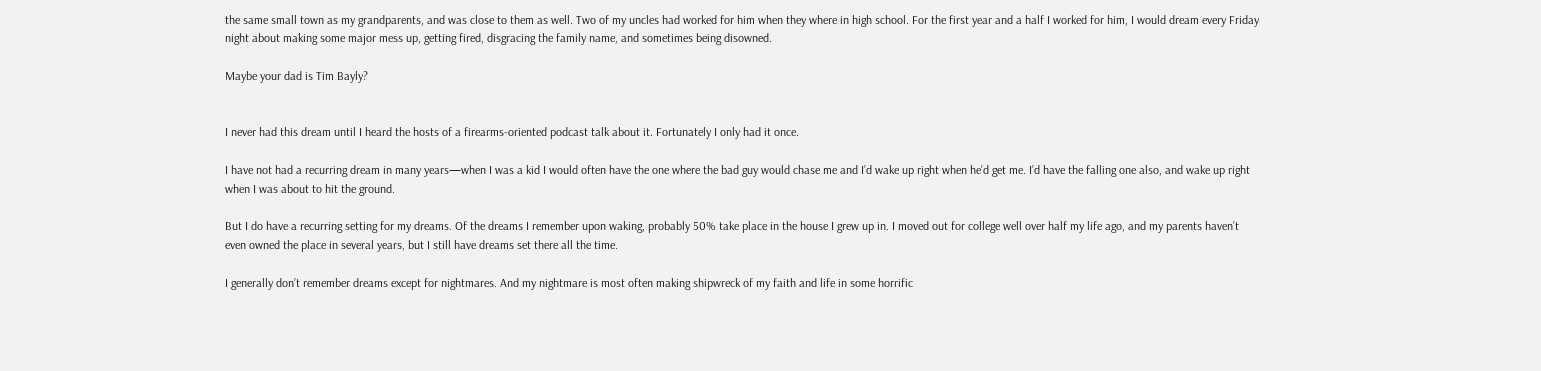the same small town as my grandparents, and was close to them as well. Two of my uncles had worked for him when they where in high school. For the first year and a half I worked for him, I would dream every Friday night about making some major mess up, getting fired, disgracing the family name, and sometimes being disowned.

Maybe your dad is Tim Bayly?


I never had this dream until I heard the hosts of a firearms-oriented podcast talk about it. Fortunately I only had it once.

I have not had a recurring dream in many years—when I was a kid I would often have the one where the bad guy would chase me and I’d wake up right when he’d get me. I’d have the falling one also, and wake up right when I was about to hit the ground.

But I do have a recurring setting for my dreams. Of the dreams I remember upon waking, probably 50% take place in the house I grew up in. I moved out for college well over half my life ago, and my parents haven’t even owned the place in several years, but I still have dreams set there all the time.

I generally don’t remember dreams except for nightmares. And my nightmare is most often making shipwreck of my faith and life in some horrific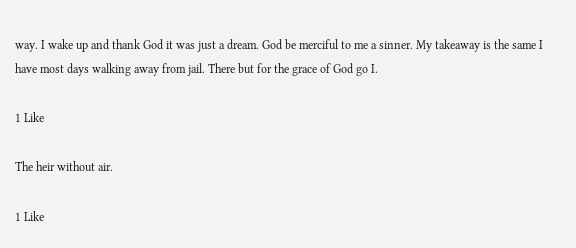way. I wake up and thank God it was just a dream. God be merciful to me a sinner. My takeaway is the same I have most days walking away from jail. There but for the grace of God go I.

1 Like

The heir without air.

1 Like